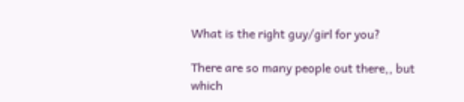What is the right guy/girl for you?

There are so many people out there,, but which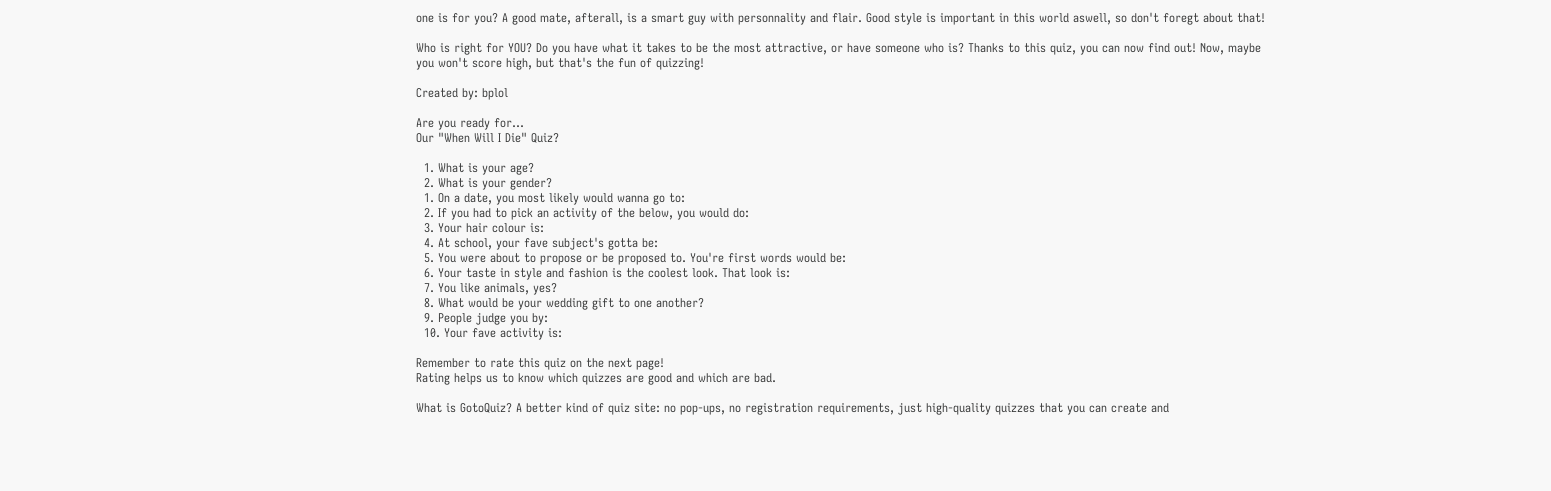one is for you? A good mate, afterall, is a smart guy with personnality and flair. Good style is important in this world aswell, so don't foregt about that!

Who is right for YOU? Do you have what it takes to be the most attractive, or have someone who is? Thanks to this quiz, you can now find out! Now, maybe you won't score high, but that's the fun of quizzing!

Created by: bplol

Are you ready for...
Our "When Will I Die" Quiz?

  1. What is your age?
  2. What is your gender?
  1. On a date, you most likely would wanna go to:
  2. If you had to pick an activity of the below, you would do:
  3. Your hair colour is:
  4. At school, your fave subject's gotta be:
  5. You were about to propose or be proposed to. You're first words would be:
  6. Your taste in style and fashion is the coolest look. That look is:
  7. You like animals, yes?
  8. What would be your wedding gift to one another?
  9. People judge you by:
  10. Your fave activity is:

Remember to rate this quiz on the next page!
Rating helps us to know which quizzes are good and which are bad.

What is GotoQuiz? A better kind of quiz site: no pop-ups, no registration requirements, just high-quality quizzes that you can create and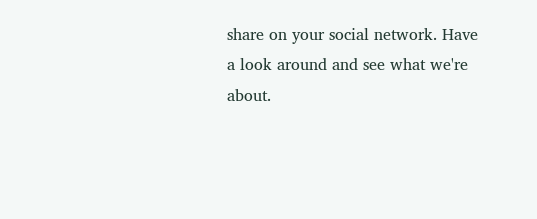share on your social network. Have a look around and see what we're about.